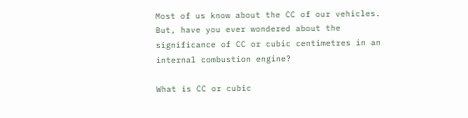Most of us know about the CC of our vehicles. But, have you ever wondered about the significance of CC or cubic centimetres in an internal combustion engine?

What is CC or cubic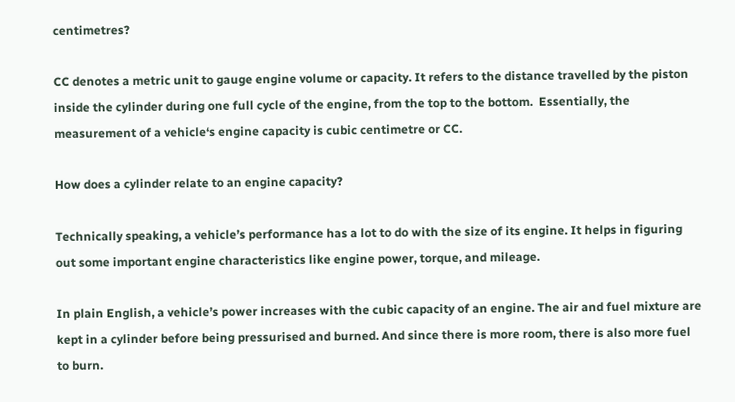centimetres?

CC denotes a metric unit to gauge engine volume or capacity. It refers to the distance travelled by the piston inside the cylinder during one full cycle of the engine, from the top to the bottom.  Essentially, the measurement of a vehicle‘s engine capacity is cubic centimetre or CC.

How does a cylinder relate to an engine capacity?

Technically speaking, a vehicle’s performance has a lot to do with the size of its engine. It helps in figuring out some important engine characteristics like engine power, torque, and mileage.

In plain English, a vehicle’s power increases with the cubic capacity of an engine. The air and fuel mixture are kept in a cylinder before being pressurised and burned. And since there is more room, there is also more fuel to burn.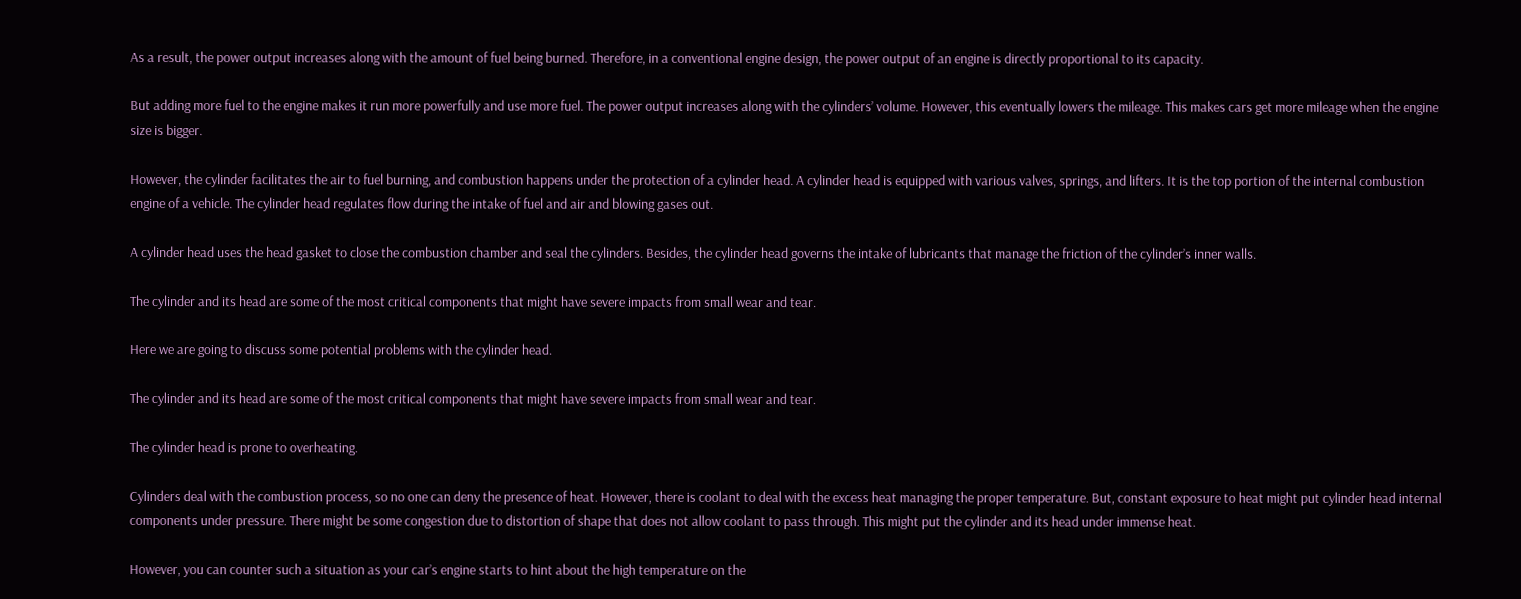As a result, the power output increases along with the amount of fuel being burned. Therefore, in a conventional engine design, the power output of an engine is directly proportional to its capacity.

But adding more fuel to the engine makes it run more powerfully and use more fuel. The power output increases along with the cylinders’ volume. However, this eventually lowers the mileage. This makes cars get more mileage when the engine size is bigger.

However, the cylinder facilitates the air to fuel burning, and combustion happens under the protection of a cylinder head. A cylinder head is equipped with various valves, springs, and lifters. It is the top portion of the internal combustion engine of a vehicle. The cylinder head regulates flow during the intake of fuel and air and blowing gases out.

A cylinder head uses the head gasket to close the combustion chamber and seal the cylinders. Besides, the cylinder head governs the intake of lubricants that manage the friction of the cylinder’s inner walls.

The cylinder and its head are some of the most critical components that might have severe impacts from small wear and tear.

Here we are going to discuss some potential problems with the cylinder head.

The cylinder and its head are some of the most critical components that might have severe impacts from small wear and tear.

The cylinder head is prone to overheating.

Cylinders deal with the combustion process, so no one can deny the presence of heat. However, there is coolant to deal with the excess heat managing the proper temperature. But, constant exposure to heat might put cylinder head internal components under pressure. There might be some congestion due to distortion of shape that does not allow coolant to pass through. This might put the cylinder and its head under immense heat.

However, you can counter such a situation as your car’s engine starts to hint about the high temperature on the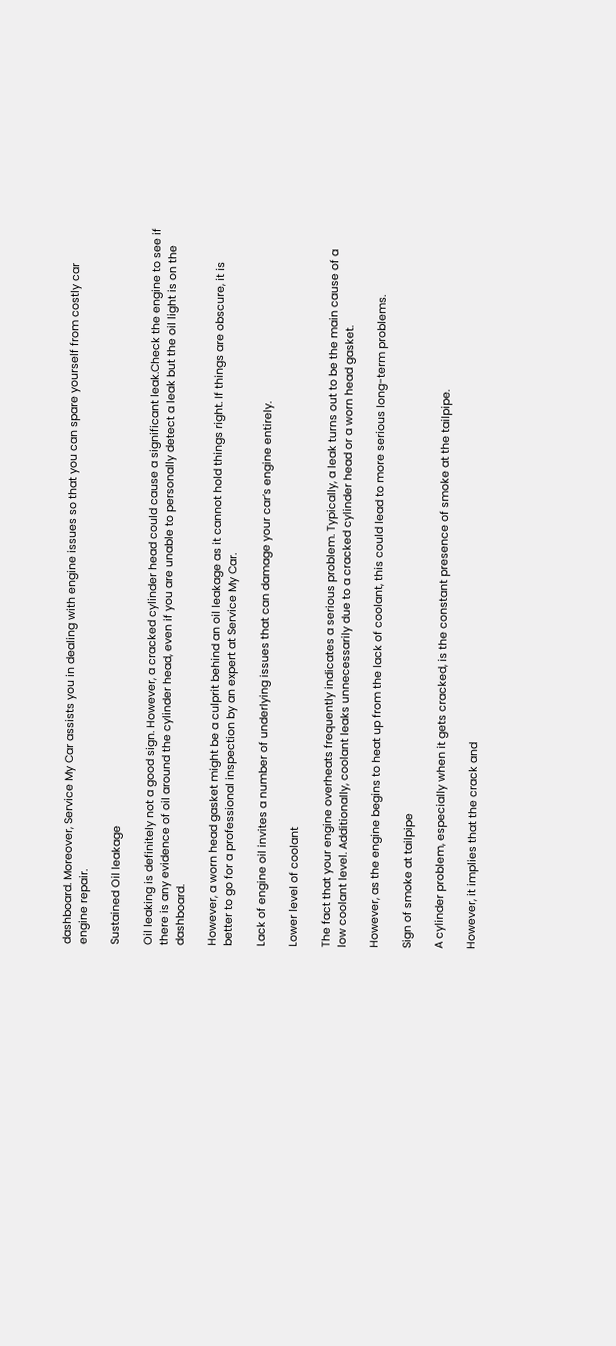dashboard. Moreover, Service My Car assists you in dealing with engine issues so that you can spare yourself from costly car engine repair.

Sustained Oil leakage

Oil leaking is definitely not a good sign. However, a cracked cylinder head could cause a significant leak.Check the engine to see if there is any evidence of oil around the cylinder head, even if you are unable to personally detect a leak but the oil light is on the dashboard.

However, a worn head gasket might be a culprit behind an oil leakage as it cannot hold things right. If things are obscure, it is better to go for a professional inspection by an expert at Service My Car.

Lack of engine oil invites a number of underlying issues that can damage your car’s engine entirely.

Lower level of coolant

The fact that your engine overheats frequently indicates a serious problem. Typically, a leak turns out to be the main cause of a low coolant level. Additionally, coolant leaks unnecessarily due to a cracked cylinder head or a worn head gasket.

However, as the engine begins to heat up from the lack of coolant, this could lead to more serious long-term problems.

Sign of smoke at tailpipe

A cylinder problem, especially when it gets cracked, is the constant presence of smoke at the tailpipe.

However, it implies that the crack and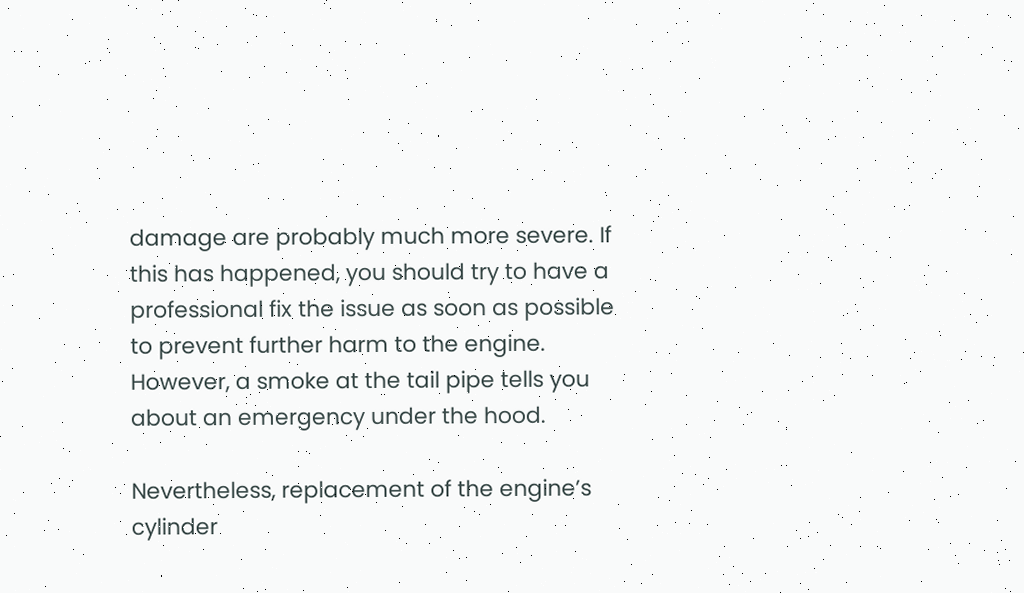damage are probably much more severe. If this has happened, you should try to have a professional fix the issue as soon as possible to prevent further harm to the engine. However, a smoke at the tail pipe tells you about an emergency under the hood.

Nevertheless, replacement of the engine’s cylinder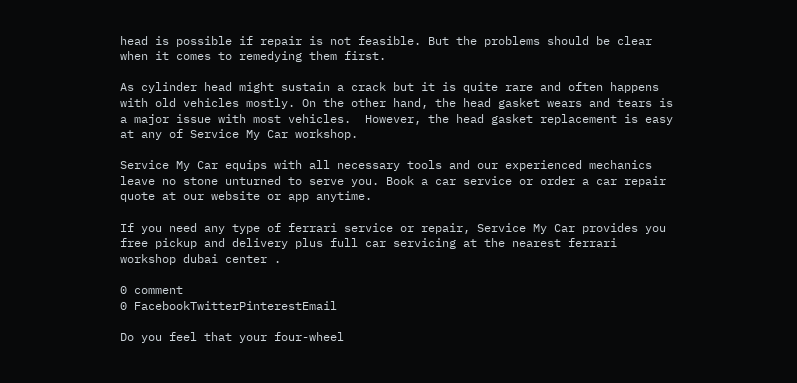head is possible if repair is not feasible. But the problems should be clear when it comes to remedying them first.

As cylinder head might sustain a crack but it is quite rare and often happens with old vehicles mostly. On the other hand, the head gasket wears and tears is a major issue with most vehicles.  However, the head gasket replacement is easy at any of Service My Car workshop.

Service My Car equips with all necessary tools and our experienced mechanics leave no stone unturned to serve you. Book a car service or order a car repair quote at our website or app anytime.

If you need any type of ferrari service or repair, Service My Car provides you free pickup and delivery plus full car servicing at the nearest ferrari workshop dubai center .

0 comment
0 FacebookTwitterPinterestEmail

Do you feel that your four-wheel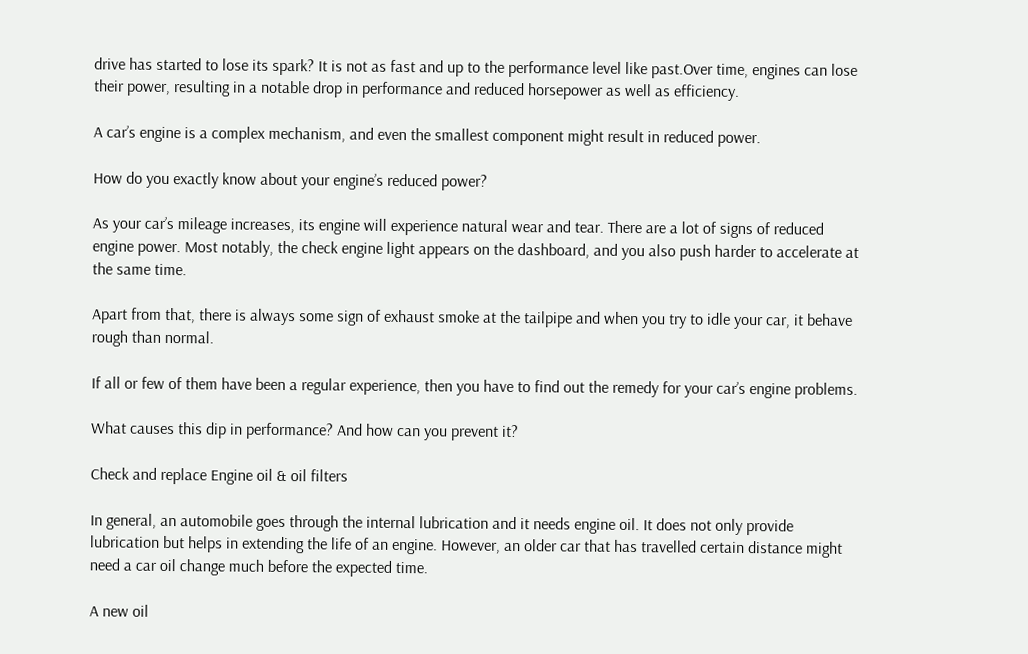drive has started to lose its spark? It is not as fast and up to the performance level like past.Over time, engines can lose their power, resulting in a notable drop in performance and reduced horsepower as well as efficiency.

A car’s engine is a complex mechanism, and even the smallest component might result in reduced power.

How do you exactly know about your engine’s reduced power?

As your car’s mileage increases, its engine will experience natural wear and tear. There are a lot of signs of reduced engine power. Most notably, the check engine light appears on the dashboard, and you also push harder to accelerate at the same time.

Apart from that, there is always some sign of exhaust smoke at the tailpipe and when you try to idle your car, it behave rough than normal.

If all or few of them have been a regular experience, then you have to find out the remedy for your car’s engine problems.

What causes this dip in performance? And how can you prevent it?

Check and replace Engine oil & oil filters

In general, an automobile goes through the internal lubrication and it needs engine oil. It does not only provide lubrication but helps in extending the life of an engine. However, an older car that has travelled certain distance might need a car oil change much before the expected time.

A new oil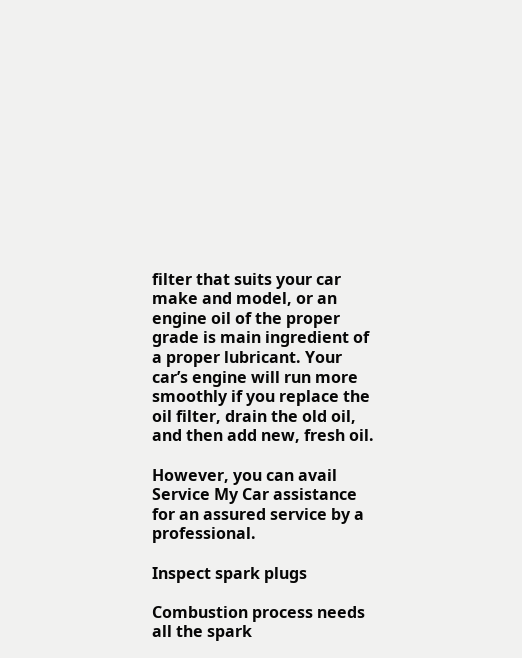filter that suits your car make and model, or an engine oil of the proper grade is main ingredient of a proper lubricant. Your car’s engine will run more smoothly if you replace the oil filter, drain the old oil, and then add new, fresh oil.

However, you can avail Service My Car assistance for an assured service by a professional.

Inspect spark plugs

Combustion process needs all the spark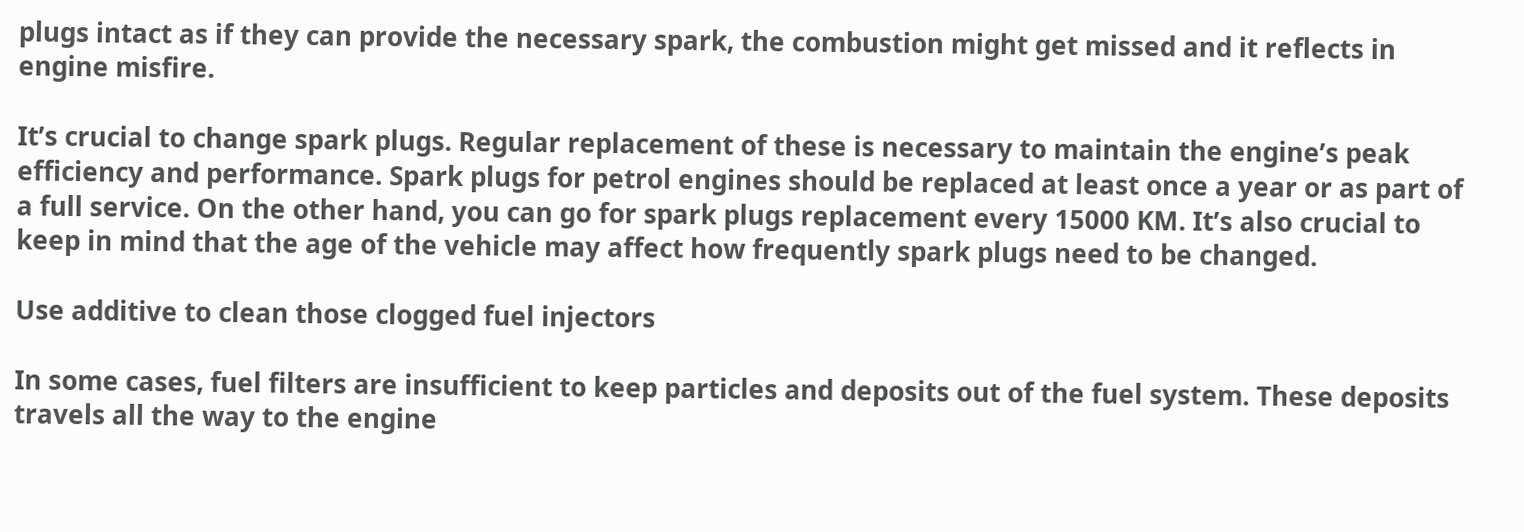plugs intact as if they can provide the necessary spark, the combustion might get missed and it reflects in engine misfire.

It’s crucial to change spark plugs. Regular replacement of these is necessary to maintain the engine’s peak efficiency and performance. Spark plugs for petrol engines should be replaced at least once a year or as part of a full service. On the other hand, you can go for spark plugs replacement every 15000 KM. It’s also crucial to keep in mind that the age of the vehicle may affect how frequently spark plugs need to be changed.

Use additive to clean those clogged fuel injectors

In some cases, fuel filters are insufficient to keep particles and deposits out of the fuel system. These deposits travels all the way to the engine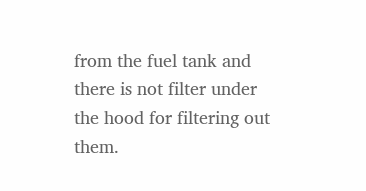from the fuel tank and there is not filter under the hood for filtering out them.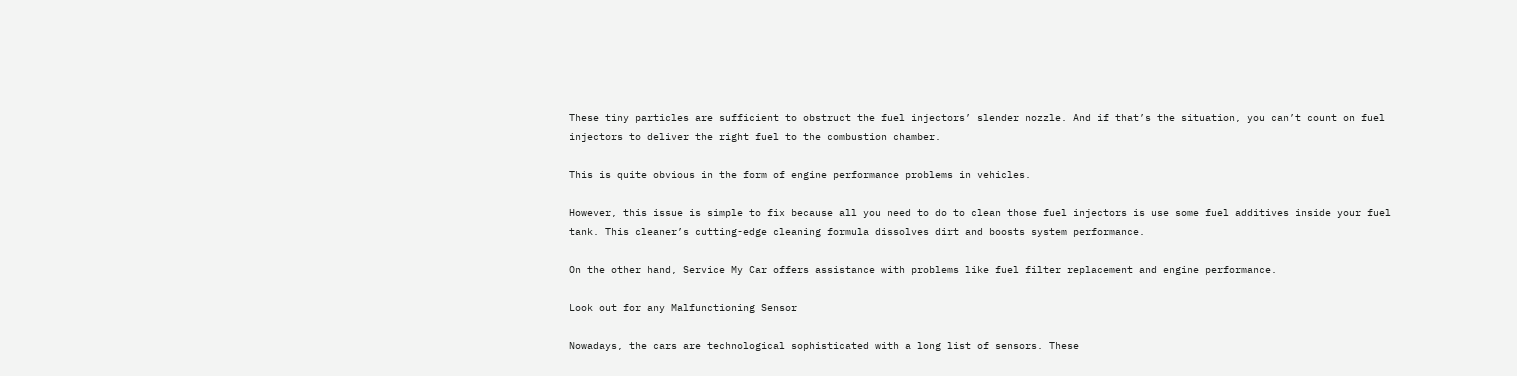These tiny particles are sufficient to obstruct the fuel injectors’ slender nozzle. And if that’s the situation, you can’t count on fuel injectors to deliver the right fuel to the combustion chamber.

This is quite obvious in the form of engine performance problems in vehicles.

However, this issue is simple to fix because all you need to do to clean those fuel injectors is use some fuel additives inside your fuel tank. This cleaner’s cutting-edge cleaning formula dissolves dirt and boosts system performance.

On the other hand, Service My Car offers assistance with problems like fuel filter replacement and engine performance.

Look out for any Malfunctioning Sensor

Nowadays, the cars are technological sophisticated with a long list of sensors. These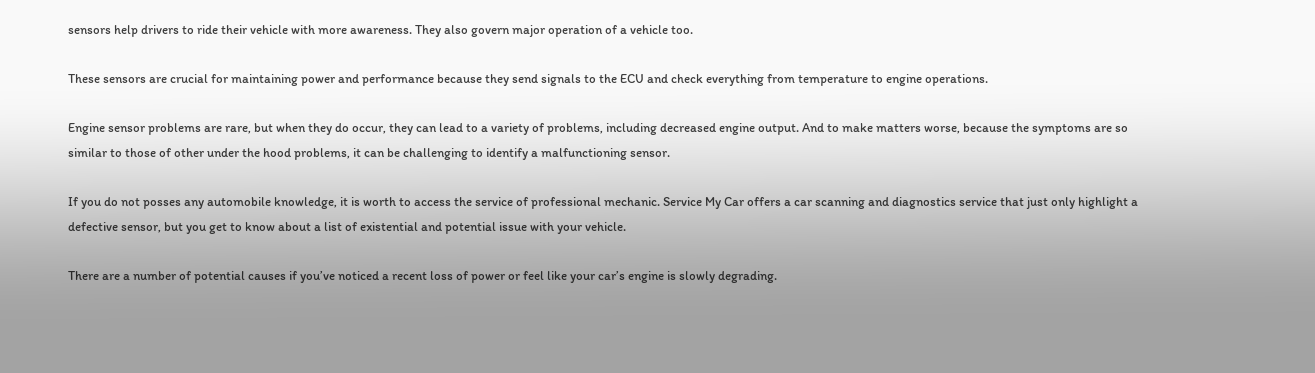sensors help drivers to ride their vehicle with more awareness. They also govern major operation of a vehicle too.

These sensors are crucial for maintaining power and performance because they send signals to the ECU and check everything from temperature to engine operations.

Engine sensor problems are rare, but when they do occur, they can lead to a variety of problems, including decreased engine output. And to make matters worse, because the symptoms are so similar to those of other under the hood problems, it can be challenging to identify a malfunctioning sensor.

If you do not posses any automobile knowledge, it is worth to access the service of professional mechanic. Service My Car offers a car scanning and diagnostics service that just only highlight a defective sensor, but you get to know about a list of existential and potential issue with your vehicle.

There are a number of potential causes if you’ve noticed a recent loss of power or feel like your car’s engine is slowly degrading.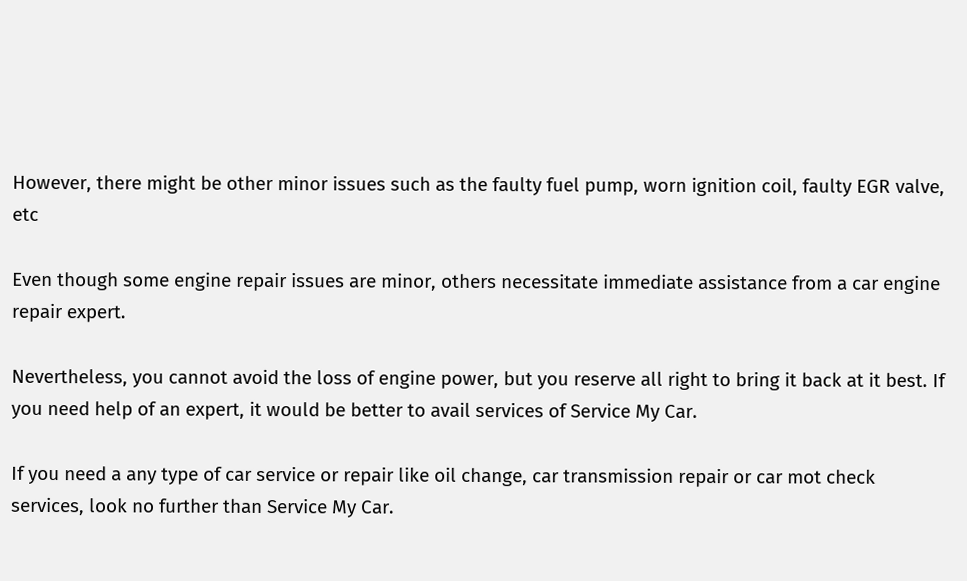However, there might be other minor issues such as the faulty fuel pump, worn ignition coil, faulty EGR valve, etc

Even though some engine repair issues are minor, others necessitate immediate assistance from a car engine repair expert.

Nevertheless, you cannot avoid the loss of engine power, but you reserve all right to bring it back at it best. If you need help of an expert, it would be better to avail services of Service My Car.

If you need a any type of car service or repair like oil change, car transmission repair or car mot check services, look no further than Service My Car.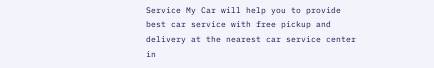Service My Car will help you to provide best car service with free pickup and delivery at the nearest car service center in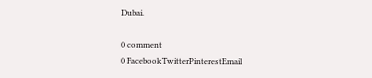Dubai.

0 comment
0 FacebookTwitterPinterestEmail